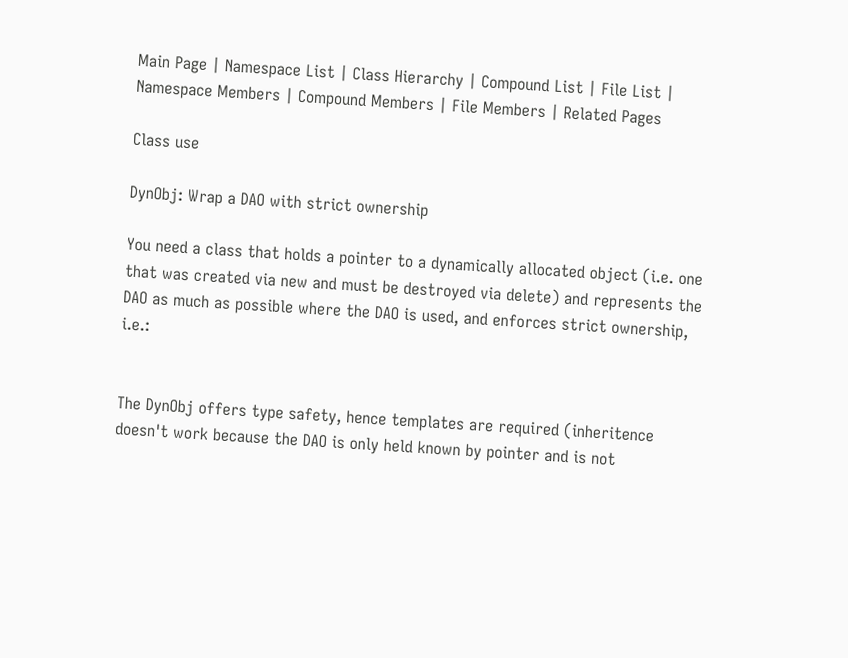Main Page | Namespace List | Class Hierarchy | Compound List | File List | Namespace Members | Compound Members | File Members | Related Pages

Class use

DynObj: Wrap a DAO with strict ownership

You need a class that holds a pointer to a dynamically allocated object (i.e. one that was created via new and must be destroyed via delete) and represents the DAO as much as possible where the DAO is used, and enforces strict ownership, i.e.:


The DynObj offers type safety, hence templates are required (inheritence doesn't work because the DAO is only held known by pointer and is not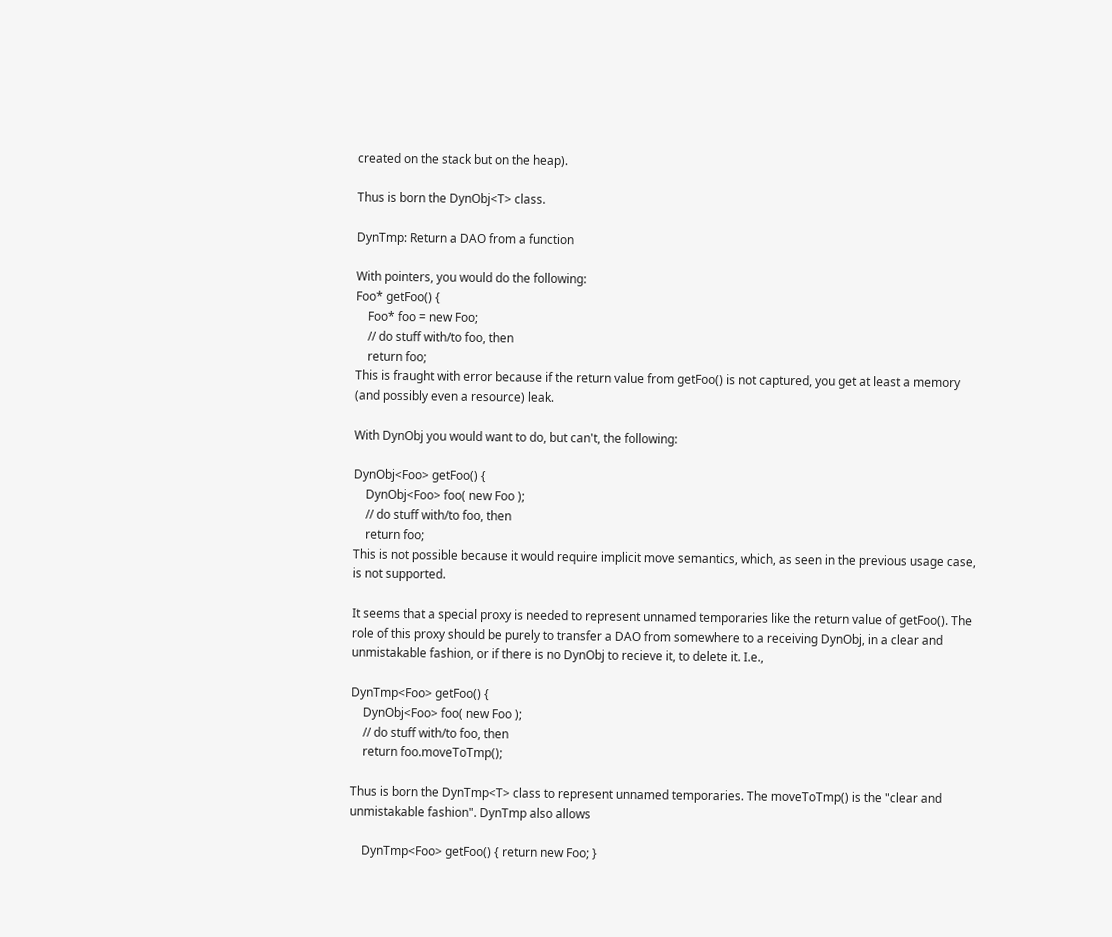created on the stack but on the heap).

Thus is born the DynObj<T> class.

DynTmp: Return a DAO from a function

With pointers, you would do the following:
Foo* getFoo() {
    Foo* foo = new Foo;
    // do stuff with/to foo, then
    return foo;
This is fraught with error because if the return value from getFoo() is not captured, you get at least a memory (and possibly even a resource) leak.

With DynObj you would want to do, but can't, the following:

DynObj<Foo> getFoo() {
    DynObj<Foo> foo( new Foo );
    // do stuff with/to foo, then
    return foo;
This is not possible because it would require implicit move semantics, which, as seen in the previous usage case, is not supported.

It seems that a special proxy is needed to represent unnamed temporaries like the return value of getFoo(). The role of this proxy should be purely to transfer a DAO from somewhere to a receiving DynObj, in a clear and unmistakable fashion, or if there is no DynObj to recieve it, to delete it. I.e.,

DynTmp<Foo> getFoo() {
    DynObj<Foo> foo( new Foo );
    // do stuff with/to foo, then
    return foo.moveToTmp();

Thus is born the DynTmp<T> class to represent unnamed temporaries. The moveToTmp() is the "clear and unmistakable fashion". DynTmp also allows

    DynTmp<Foo> getFoo() { return new Foo; }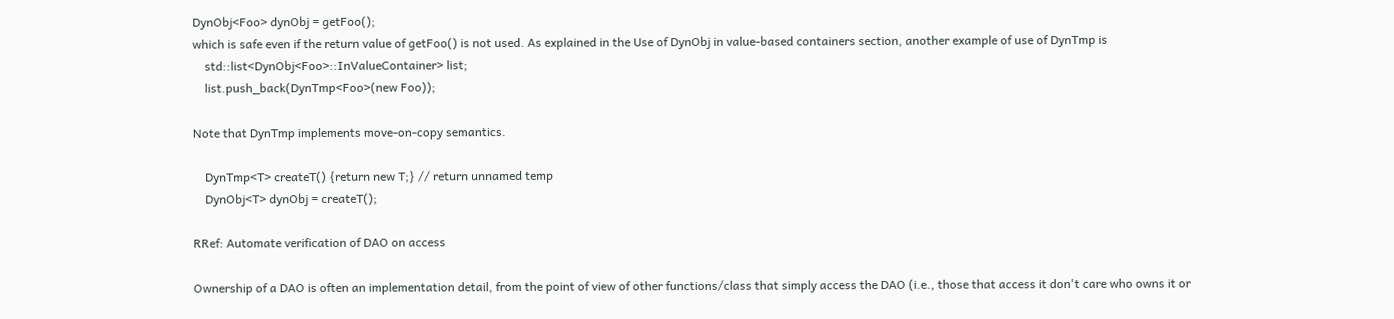DynObj<Foo> dynObj = getFoo();
which is safe even if the return value of getFoo() is not used. As explained in the Use of DynObj in value-based containers section, another example of use of DynTmp is
    std::list<DynObj<Foo>::InValueContainer> list;
    list.push_back(DynTmp<Foo>(new Foo));

Note that DynTmp implements move-on-copy semantics.

    DynTmp<T> createT() {return new T;} // return unnamed temp
    DynObj<T> dynObj = createT();

RRef: Automate verification of DAO on access

Ownership of a DAO is often an implementation detail, from the point of view of other functions/class that simply access the DAO (i.e., those that access it don't care who owns it or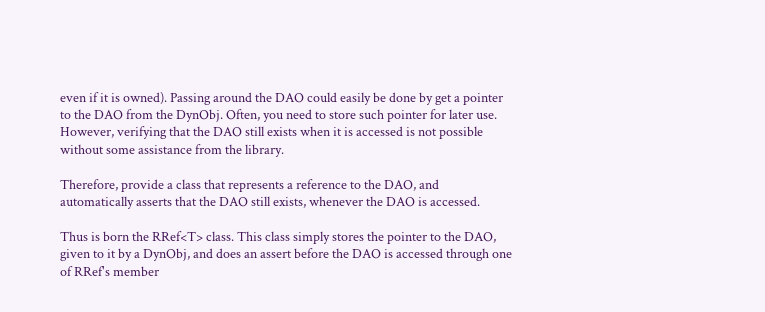even if it is owned). Passing around the DAO could easily be done by get a pointer to the DAO from the DynObj. Often, you need to store such pointer for later use. However, verifying that the DAO still exists when it is accessed is not possible without some assistance from the library.

Therefore, provide a class that represents a reference to the DAO, and automatically asserts that the DAO still exists, whenever the DAO is accessed.

Thus is born the RRef<T> class. This class simply stores the pointer to the DAO, given to it by a DynObj, and does an assert before the DAO is accessed through one of RRef's member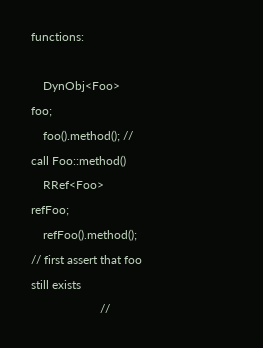functions:

    DynObj<Foo> foo;
    foo().method(); // call Foo::method()
    RRef<Foo> refFoo;
    refFoo().method(); // first assert that foo still exists
                       //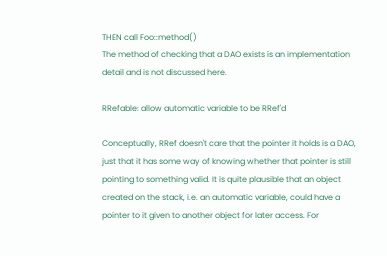THEN call Foo::method()
The method of checking that a DAO exists is an implementation detail and is not discussed here.

RRefable: allow automatic variable to be RRef'd

Conceptually, RRef doesn't care that the pointer it holds is a DAO, just that it has some way of knowing whether that pointer is still pointing to something valid. It is quite plausible that an object created on the stack, i.e. an automatic variable, could have a pointer to it given to another object for later access. For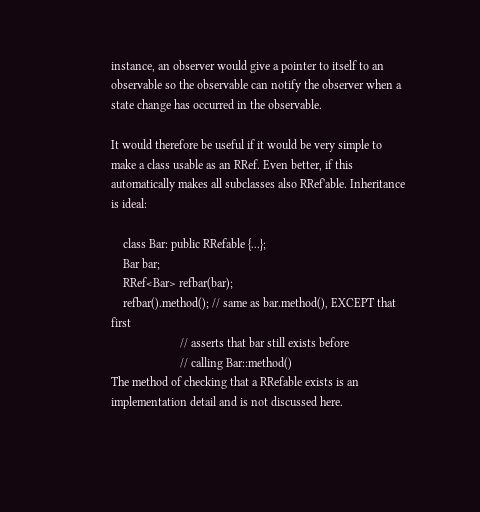instance, an observer would give a pointer to itself to an observable so the observable can notify the observer when a state change has occurred in the observable.

It would therefore be useful if it would be very simple to make a class usable as an RRef. Even better, if this automatically makes all subclasses also RRef'able. Inheritance is ideal:

    class Bar: public RRefable {...};
    Bar bar;
    RRef<Bar> refbar(bar);
    refbar().method(); // same as bar.method(), EXCEPT that first
                       // asserts that bar still exists before
                       // calling Bar::method()
The method of checking that a RRefable exists is an implementation detail and is not discussed here.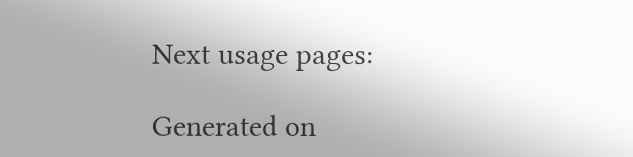Next usage pages:

Generated on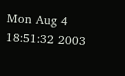Mon Aug 4 18:51:32 2003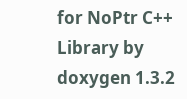for NoPtr C++ Library by doxygen 1.3.2